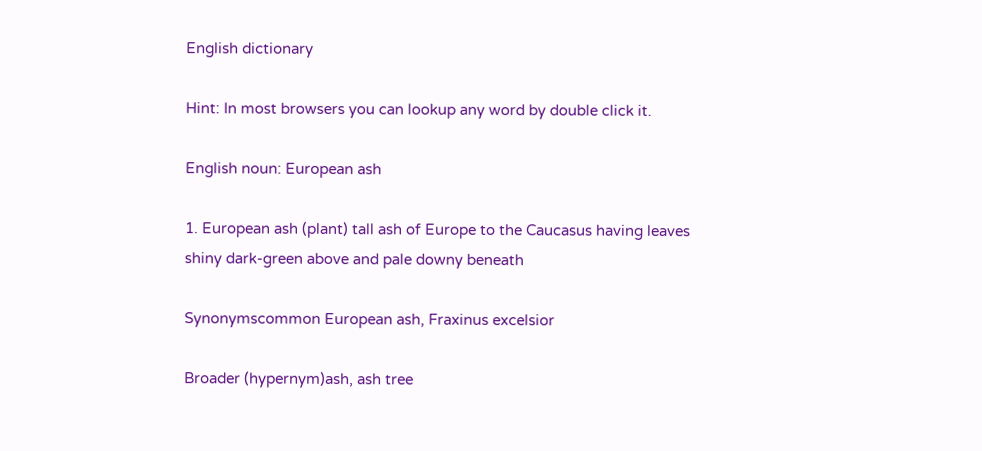English dictionary

Hint: In most browsers you can lookup any word by double click it.

English noun: European ash

1. European ash (plant) tall ash of Europe to the Caucasus having leaves shiny dark-green above and pale downy beneath

Synonymscommon European ash, Fraxinus excelsior

Broader (hypernym)ash, ash tree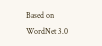Based on WordNet 3.0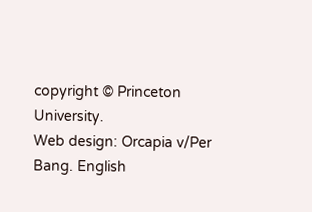copyright © Princeton University.
Web design: Orcapia v/Per Bang. English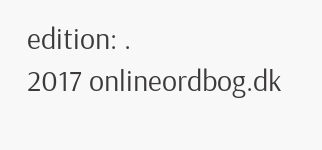edition: .
2017 onlineordbog.dk